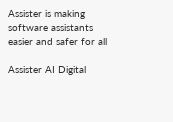Assister is making software assistants easier and safer for all

Assister AI Digital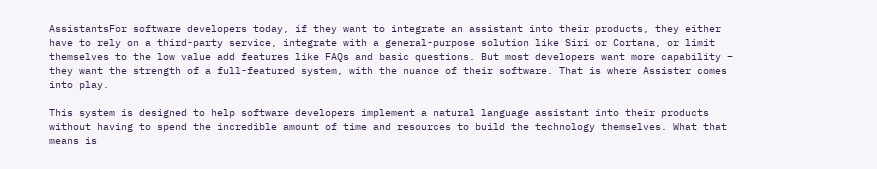AssistantsFor software developers today, if they want to integrate an assistant into their products, they either have to rely on a third-party service, integrate with a general-purpose solution like Siri or Cortana, or limit themselves to the low value add features like FAQs and basic questions. But most developers want more capability – they want the strength of a full-featured system, with the nuance of their software. That is where Assister comes into play.

This system is designed to help software developers implement a natural language assistant into their products without having to spend the incredible amount of time and resources to build the technology themselves. What that means is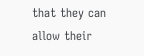that they can allow their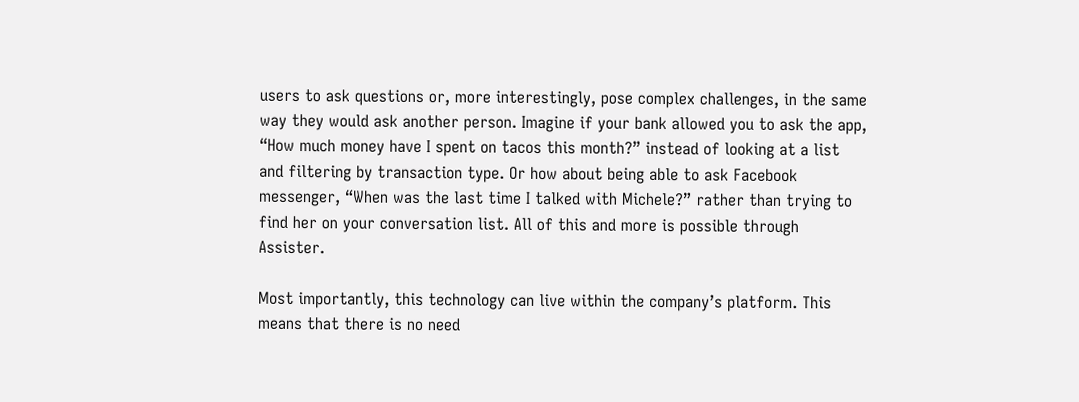users to ask questions or, more interestingly, pose complex challenges, in the same way they would ask another person. Imagine if your bank allowed you to ask the app, “How much money have I spent on tacos this month?” instead of looking at a list and filtering by transaction type. Or how about being able to ask Facebook messenger, “When was the last time I talked with Michele?” rather than trying to find her on your conversation list. All of this and more is possible through Assister.

Most importantly, this technology can live within the company’s platform. This means that there is no need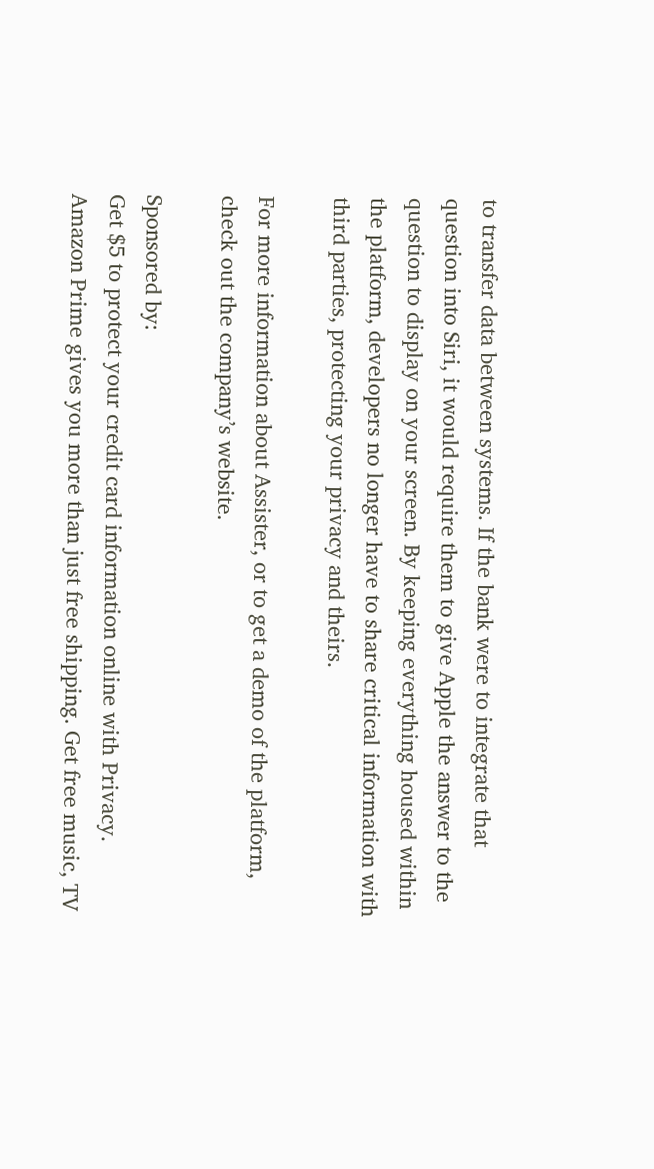to transfer data between systems. If the bank were to integrate that question into Siri, it would require them to give Apple the answer to the question to display on your screen. By keeping everything housed within the platform, developers no longer have to share critical information with third parties, protecting your privacy and theirs.

For more information about Assister, or to get a demo of the platform, check out the company’s website.

Sponsored by:
Get $5 to protect your credit card information online with Privacy.
Amazon Prime gives you more than just free shipping. Get free music, TV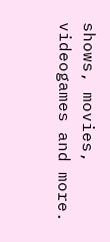shows, movies, videogames and more.